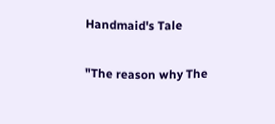Handmaid's Tale

"The reason why The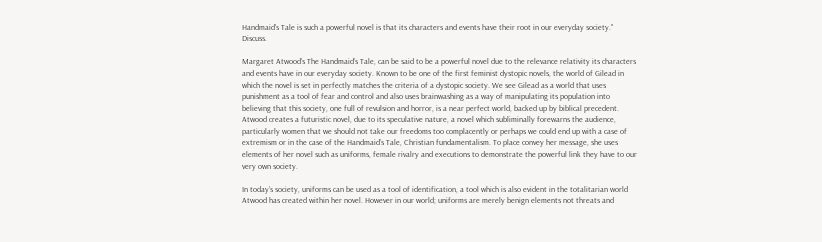Handmaid's Tale is such a powerful novel is that its characters and events have their root in our everyday society." Discuss.

Margaret Atwood’s The Handmaid’s Tale, can be said to be a powerful novel due to the relevance relativity its characters and events have in our everyday society. Known to be one of the first feminist dystopic novels, the world of Gilead in which the novel is set in perfectly matches the criteria of a dystopic society. We see Gilead as a world that uses punishment as a tool of fear and control and also uses brainwashing as a way of manipulating its population into believing that this society, one full of revulsion and horror, is a near perfect world, backed up by biblical precedent. Atwood creates a futuristic novel, due to its speculative nature, a novel which subliminally forewarns the audience, particularly women that we should not take our freedoms too complacently or perhaps we could end up with a case of extremism or in the case of the Handmaid’s Tale, Christian fundamentalism. To place convey her message, she uses elements of her novel such as uniforms, female rivalry and executions to demonstrate the powerful link they have to our very own society.

In today’s society, uniforms can be used as a tool of identification, a tool which is also evident in the totalitarian world Atwood has created within her novel. However in our world; uniforms are merely benign elements not threats and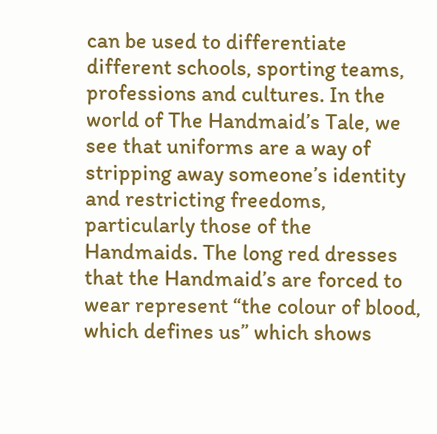can be used to differentiate different schools, sporting teams, professions and cultures. In the world of The Handmaid’s Tale, we see that uniforms are a way of stripping away someone’s identity and restricting freedoms, particularly those of the Handmaids. The long red dresses that the Handmaid’s are forced to wear represent “the colour of blood, which defines us” which shows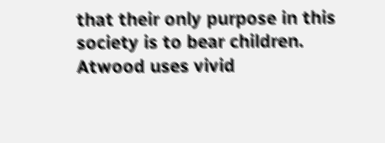that their only purpose in this society is to bear children. Atwood uses vivid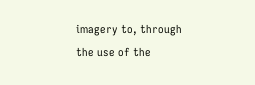imagery to, through the use of the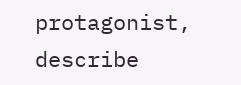protagonist, describe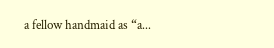a fellow handmaid as “a...